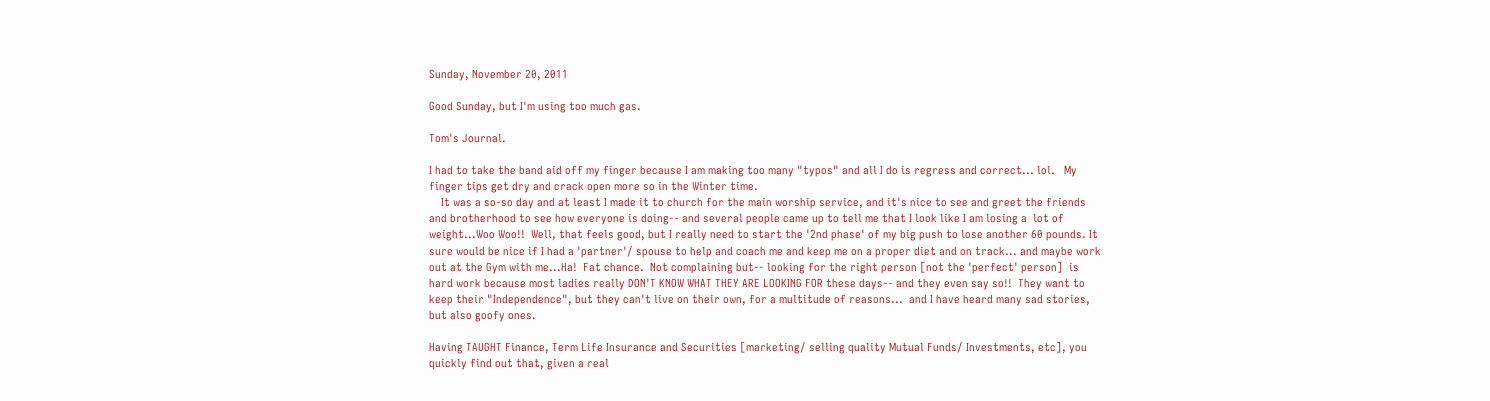Sunday, November 20, 2011

Good Sunday, but I'm using too much gas.

Tom's Journal.

I had to take the band aid off my finger because I am making too many "typos" and all I do is regress and correct... lol.   My finger tips get dry and crack open more so in the Winter time.
    It was a so-so day and at least I made it to church for the main worship service, and it's nice to see and greet the friends and brotherhood to see how everyone is doing-- and several people came up to tell me that I look like I am losing a  lot of weight...Woo Woo!!  Well, that feels good, but I really need to start the '2nd phase' of my big push to lose another 60 pounds. It sure would be nice if I had a 'partner'/ spouse to help and coach me and keep me on a proper diet and on track... and maybe work out at the Gym with me...Ha!  Fat chance.  Not complaining but-- looking for the right person [not the 'perfect' person]  is hard work because most ladies really DON'T KNOW WHAT THEY ARE LOOKING FOR these days-- and they even say so!!  They want to keep their "Independence", but they can't live on their own, for a multitude of reasons...  and I have heard many sad stories, but also goofy ones.

Having TAUGHT Finance, Term Life Insurance and Securities [marketing/ selling quality Mutual Funds/ Investments, etc], you quickly find out that, given a real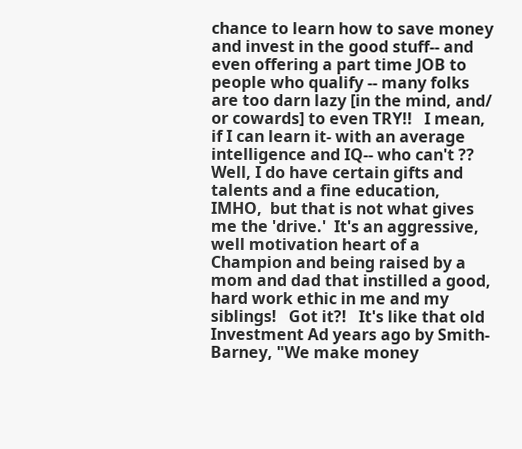chance to learn how to save money and invest in the good stuff-- and even offering a part time JOB to people who qualify -- many folks are too darn lazy [in the mind, and/ or cowards] to even TRY!!   I mean, if I can learn it- with an average intelligence and IQ-- who can't ??  Well, I do have certain gifts and talents and a fine education, IMHO,  but that is not what gives me the 'drive.'  It's an aggressive, well motivation heart of a Champion and being raised by a mom and dad that instilled a good, hard work ethic in me and my siblings!   Got it?!   It's like that old Investment Ad years ago by Smith-Barney, "We make money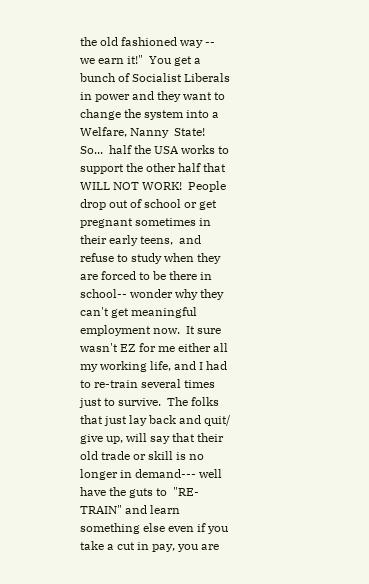the old fashioned way -- we earn it!"  You get a bunch of Socialist Liberals in power and they want to change the system into a Welfare, Nanny  State!  So...  half the USA works to support the other half that WILL NOT WORK!  People drop out of school or get pregnant sometimes in their early teens,  and refuse to study when they are forced to be there in school-- wonder why they can't get meaningful employment now.  It sure wasn't EZ for me either all my working life, and I had to re-train several times just to survive.  The folks that just lay back and quit/ give up, will say that their old trade or skill is no longer in demand--- well have the guts to  "RE-TRAIN" and learn something else even if you take a cut in pay, you are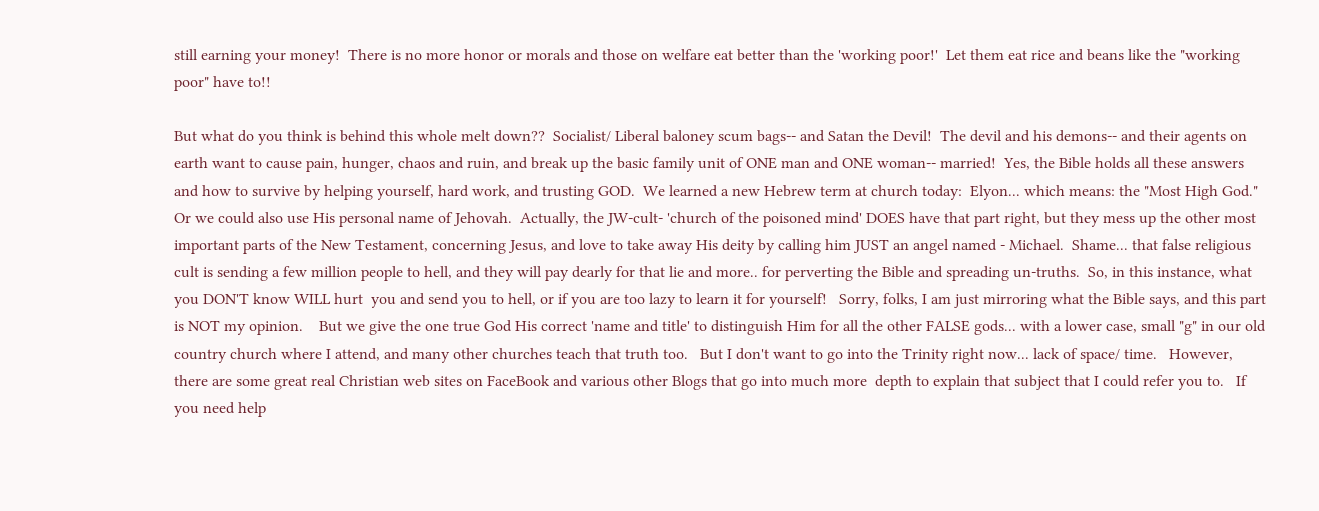still earning your money!  There is no more honor or morals and those on welfare eat better than the 'working poor!'  Let them eat rice and beans like the "working poor" have to!!

But what do you think is behind this whole melt down??  Socialist/ Liberal baloney scum bags-- and Satan the Devil!  The devil and his demons-- and their agents on earth want to cause pain, hunger, chaos and ruin, and break up the basic family unit of ONE man and ONE woman-- married!  Yes, the Bible holds all these answers and how to survive by helping yourself, hard work, and trusting GOD.  We learned a new Hebrew term at church today:  Elyon... which means: the "Most High God."  Or we could also use His personal name of Jehovah.  Actually, the JW-cult- 'church of the poisoned mind' DOES have that part right, but they mess up the other most important parts of the New Testament, concerning Jesus, and love to take away His deity by calling him JUST an angel named - Michael.  Shame... that false religious cult is sending a few million people to hell, and they will pay dearly for that lie and more.. for perverting the Bible and spreading un-truths.  So, in this instance, what you DON'T know WILL hurt  you and send you to hell, or if you are too lazy to learn it for yourself!   Sorry, folks, I am just mirroring what the Bible says, and this part is NOT my opinion.    But we give the one true God His correct 'name and title' to distinguish Him for all the other FALSE gods... with a lower case, small "g" in our old country church where I attend, and many other churches teach that truth too.   But I don't want to go into the Trinity right now... lack of space/ time.   However, there are some great real Christian web sites on FaceBook and various other Blogs that go into much more  depth to explain that subject that I could refer you to.   If you need help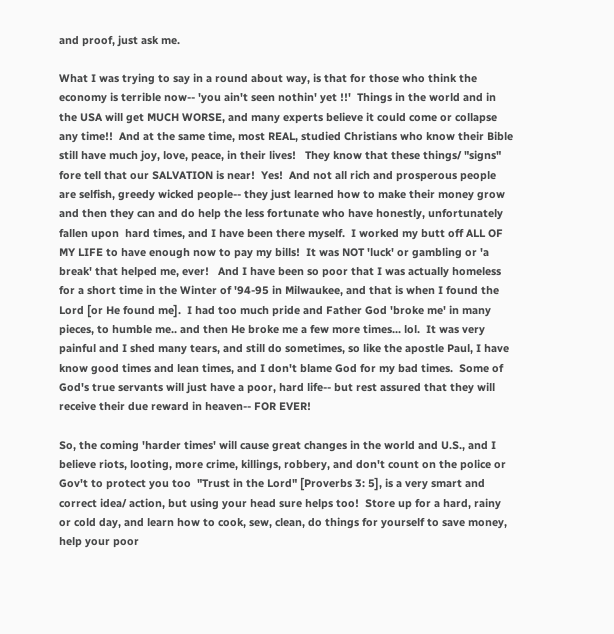and proof, just ask me.

What I was trying to say in a round about way, is that for those who think the economy is terrible now-- 'you ain't seen nothin' yet !!'  Things in the world and in the USA will get MUCH WORSE, and many experts believe it could come or collapse any time!!  And at the same time, most REAL, studied Christians who know their Bible still have much joy, love, peace, in their lives!   They know that these things/ "signs" fore tell that our SALVATION is near!  Yes!  And not all rich and prosperous people are selfish, greedy wicked people-- they just learned how to make their money grow and then they can and do help the less fortunate who have honestly, unfortunately fallen upon  hard times, and I have been there myself.  I worked my butt off ALL OF MY LIFE to have enough now to pay my bills!  It was NOT 'luck' or gambling or 'a break' that helped me, ever!   And I have been so poor that I was actually homeless for a short time in the Winter of '94-95 in Milwaukee, and that is when I found the Lord [or He found me].  I had too much pride and Father God 'broke me' in many pieces, to humble me.. and then He broke me a few more times... lol.  It was very painful and I shed many tears, and still do sometimes, so like the apostle Paul, I have know good times and lean times, and I don't blame God for my bad times.  Some of God's true servants will just have a poor, hard life-- but rest assured that they will receive their due reward in heaven-- FOR EVER!

So, the coming 'harder times' will cause great changes in the world and U.S., and I believe riots, looting, more crime, killings, robbery, and don't count on the police or Gov't to protect you too  "Trust in the Lord" [Proverbs 3: 5], is a very smart and correct idea/ action, but using your head sure helps too!  Store up for a hard, rainy or cold day, and learn how to cook, sew, clean, do things for yourself to save money, help your poor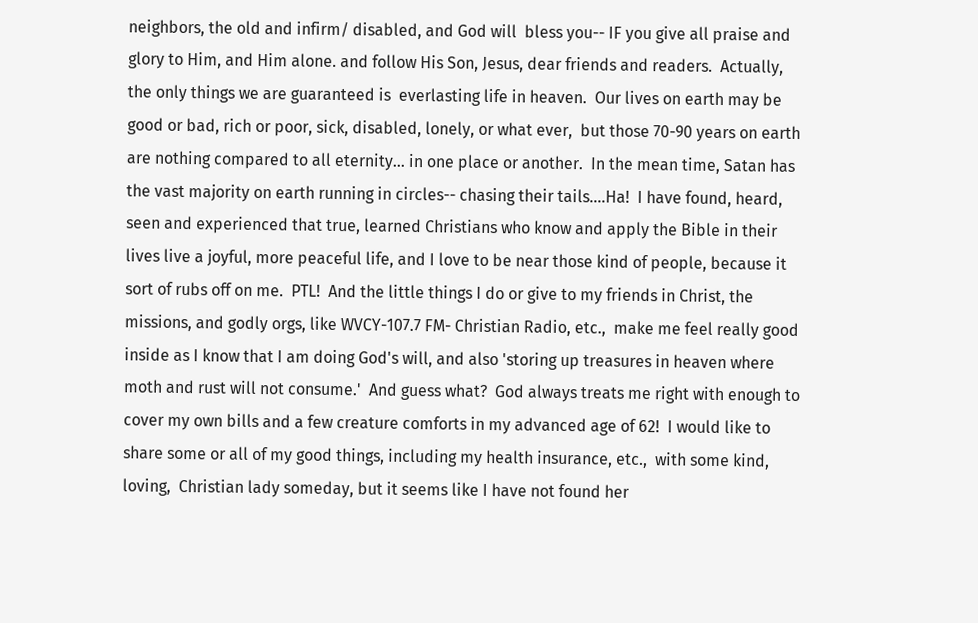neighbors, the old and infirm/ disabled, and God will  bless you-- IF you give all praise and glory to Him, and Him alone. and follow His Son, Jesus, dear friends and readers.  Actually, the only things we are guaranteed is  everlasting life in heaven.  Our lives on earth may be good or bad, rich or poor, sick, disabled, lonely, or what ever,  but those 70-90 years on earth are nothing compared to all eternity... in one place or another.  In the mean time, Satan has the vast majority on earth running in circles-- chasing their tails....Ha!  I have found, heard, seen and experienced that true, learned Christians who know and apply the Bible in their lives live a joyful, more peaceful life, and I love to be near those kind of people, because it sort of rubs off on me.  PTL!  And the little things I do or give to my friends in Christ, the missions, and godly orgs, like WVCY-107.7 FM- Christian Radio, etc.,  make me feel really good inside as I know that I am doing God's will, and also 'storing up treasures in heaven where moth and rust will not consume.'  And guess what?  God always treats me right with enough to cover my own bills and a few creature comforts in my advanced age of 62!  I would like to share some or all of my good things, including my health insurance, etc.,  with some kind, loving,  Christian lady someday, but it seems like I have not found her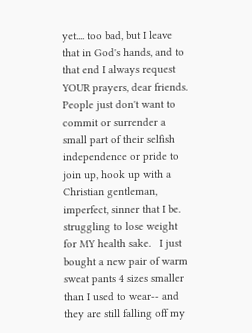yet.... too bad, but I leave that in God's hands, and to that end I always request YOUR prayers, dear friends.  People just don't want to commit or surrender a small part of their selfish independence or pride to join up, hook up with a Christian gentleman, imperfect, sinner that I be. struggling to lose weight for MY health sake.   I just bought a new pair of warm sweat pants 4 sizes smaller than I used to wear-- and they are still falling off my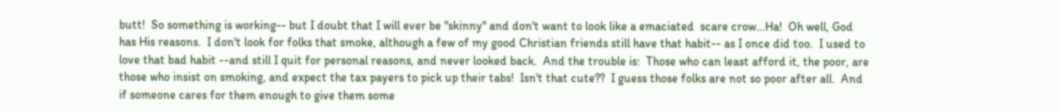butt!  So something is working-- but I doubt that I will ever be "skinny" and don't want to look like a emaciated  scare crow...Ha!  Oh well, God has His reasons.  I don't look for folks that smoke, although a few of my good Christian friends still have that habit-- as I once did too.  I used to love that bad habit --and still I quit for personal reasons, and never looked back.  And the trouble is:  Those who can least afford it, the poor, are those who insist on smoking, and expect the tax payers to pick up their tabs!  Isn't that cute??  I guess those folks are not so poor after all.  And if someone cares for them enough to give them some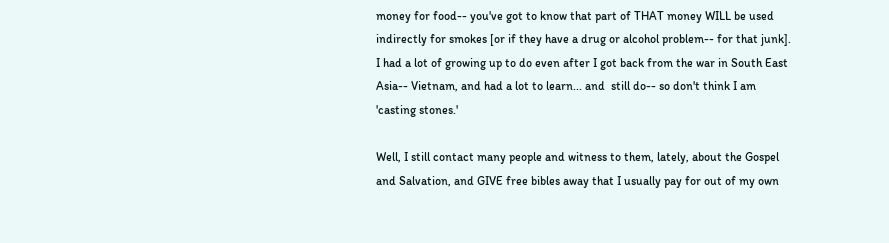money for food-- you've got to know that part of THAT money WILL be used indirectly for smokes [or if they have a drug or alcohol problem-- for that junk].  I had a lot of growing up to do even after I got back from the war in South East Asia-- Vietnam, and had a lot to learn... and  still do-- so don't think I am 'casting stones.'

Well, I still contact many people and witness to them, lately, about the Gospel and Salvation, and GIVE free bibles away that I usually pay for out of my own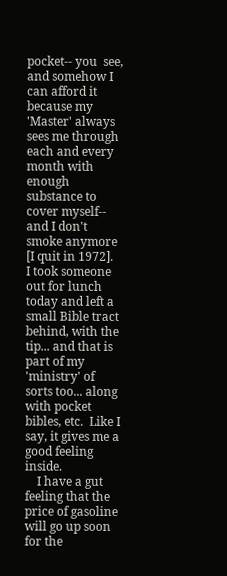pocket-- you  see, and somehow I can afford it because my 'Master' always sees me through each and every month with enough substance to cover myself-- and I don't smoke anymore [I quit in 1972].  I took someone out for lunch today and left a small Bible tract behind, with the tip... and that is part of my 'ministry' of sorts too... along with pocket bibles, etc.  Like I say, it gives me a good feeling inside.
    I have a gut feeling that the price of gasoline will go up soon for the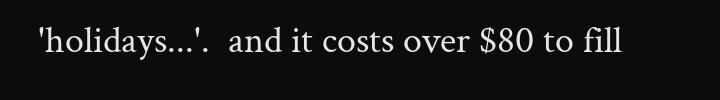'holidays...'.  and it costs over $80 to fill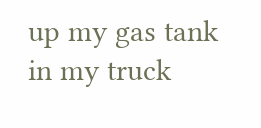up my gas tank in my truck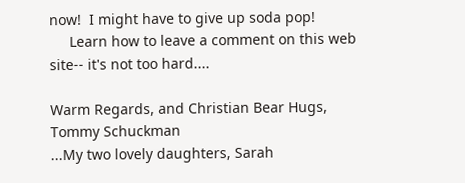now!  I might have to give up soda pop!
     Learn how to leave a comment on this web site-- it's not too hard....

Warm Regards, and Christian Bear Hugs,
Tommy Schuckman
...My two lovely daughters, Sarah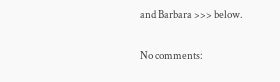and Barbara >>> below.

No comments: